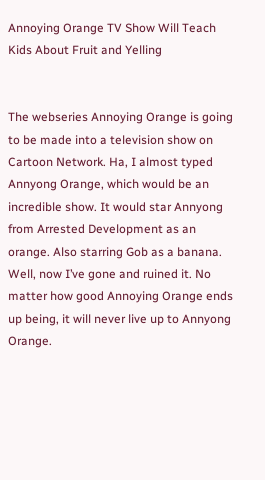Annoying Orange TV Show Will Teach Kids About Fruit and Yelling


The webseries Annoying Orange is going to be made into a television show on Cartoon Network. Ha, I almost typed Annyong Orange, which would be an incredible show. It would star Annyong from Arrested Development as an orange. Also starring Gob as a banana. Well, now I’ve gone and ruined it. No matter how good Annoying Orange ends up being, it will never live up to Annyong Orange.